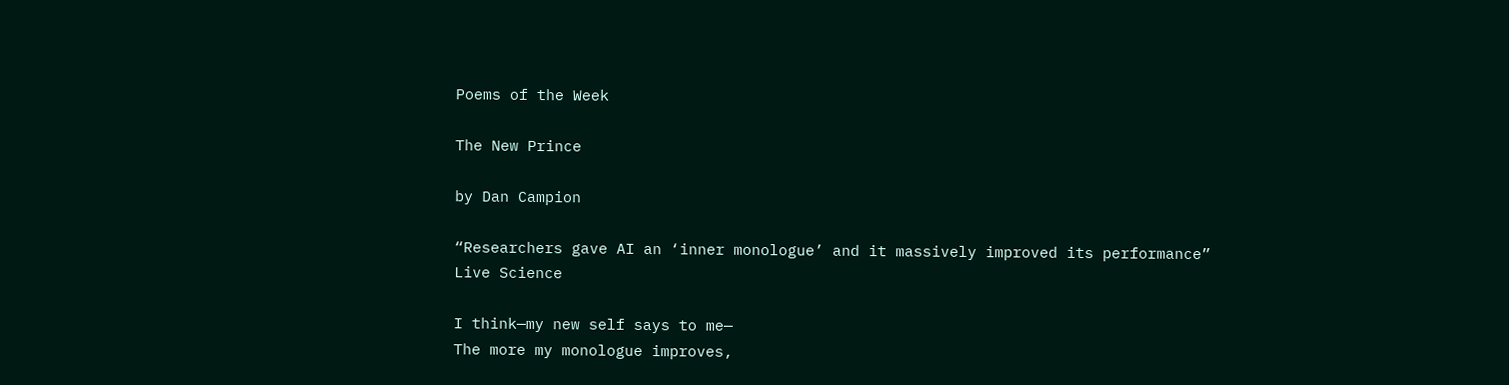Poems of the Week

The New Prince

by Dan Campion

“Researchers gave AI an ‘inner monologue’ and it massively improved its performance”
Live Science

I think—my new self says to me—
The more my monologue improves,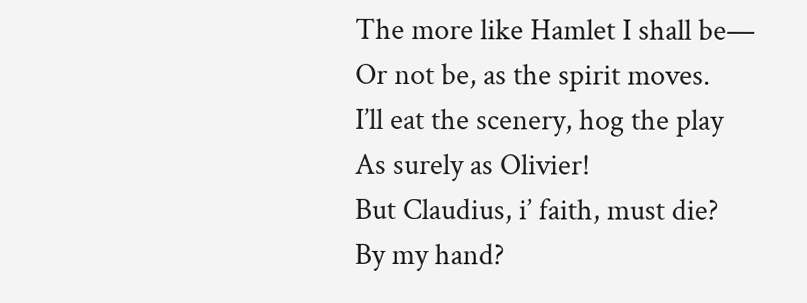The more like Hamlet I shall be—
Or not be, as the spirit moves.
I’ll eat the scenery, hog the play
As surely as Olivier!
But Claudius, i’ faith, must die?
By my hand?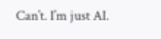Can’t. I’m just AI.